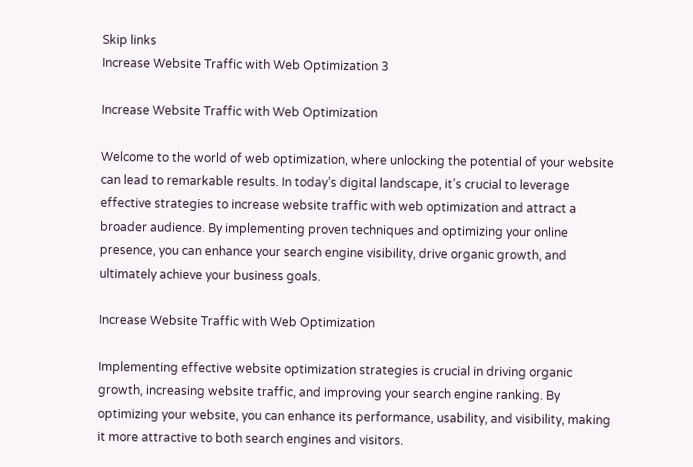Skip links
Increase Website Traffic with Web Optimization 3

Increase Website Traffic with Web Optimization

Welcome to the world of web optimization, where unlocking the potential of your website can lead to remarkable results. In today’s digital landscape, it’s crucial to leverage effective strategies to increase website traffic with web optimization and attract a broader audience. By implementing proven techniques and optimizing your online presence, you can enhance your search engine visibility, drive organic growth, and ultimately achieve your business goals.

Increase Website Traffic with Web Optimization

Implementing effective website optimization strategies is crucial in driving organic growth, increasing website traffic, and improving your search engine ranking. By optimizing your website, you can enhance its performance, usability, and visibility, making it more attractive to both search engines and visitors.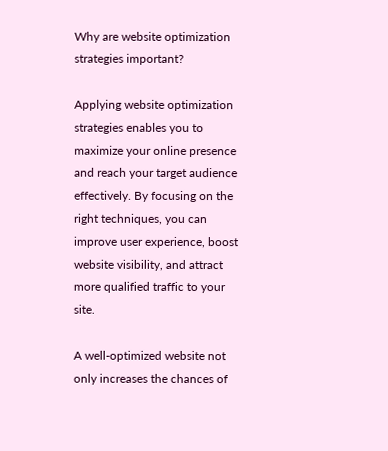Why are website optimization strategies important?

Applying website optimization strategies enables you to maximize your online presence and reach your target audience effectively. By focusing on the right techniques, you can improve user experience, boost website visibility, and attract more qualified traffic to your site.

A well-optimized website not only increases the chances of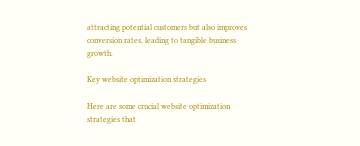attracting potential customers but also improves conversion rates, leading to tangible business growth.

Key website optimization strategies

Here are some crucial website optimization strategies that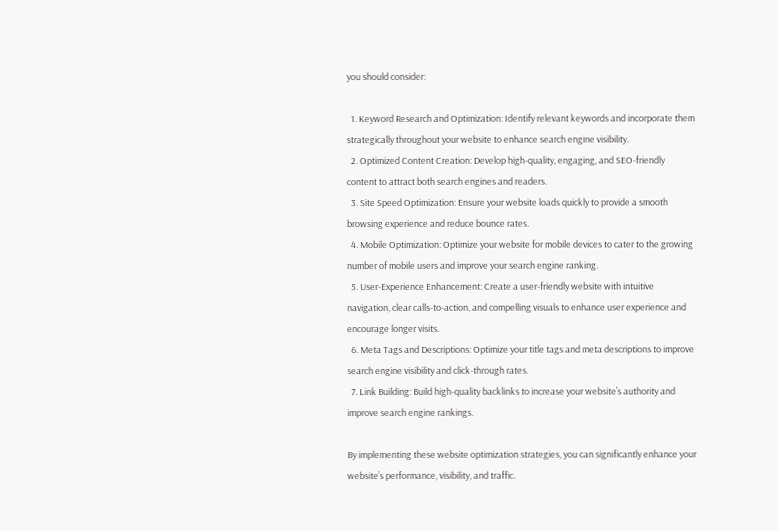you should consider:

  1. Keyword Research and Optimization: Identify relevant keywords and incorporate them strategically throughout your website to enhance search engine visibility.
  2. Optimized Content Creation: Develop high-quality, engaging, and SEO-friendly content to attract both search engines and readers.
  3. Site Speed Optimization: Ensure your website loads quickly to provide a smooth browsing experience and reduce bounce rates.
  4. Mobile Optimization: Optimize your website for mobile devices to cater to the growing number of mobile users and improve your search engine ranking.
  5. User-Experience Enhancement: Create a user-friendly website with intuitive navigation, clear calls-to-action, and compelling visuals to enhance user experience and encourage longer visits.
  6. Meta Tags and Descriptions: Optimize your title tags and meta descriptions to improve search engine visibility and click-through rates.
  7. Link Building: Build high-quality backlinks to increase your website’s authority and improve search engine rankings.

By implementing these website optimization strategies, you can significantly enhance your website’s performance, visibility, and traffic.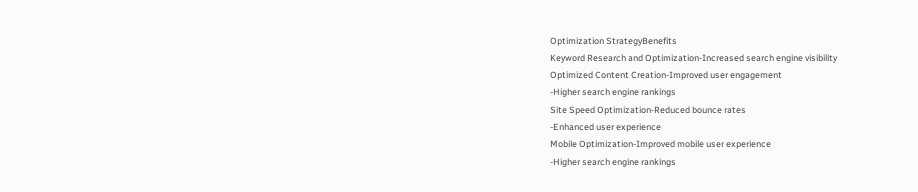Optimization StrategyBenefits
Keyword Research and Optimization-Increased search engine visibility
Optimized Content Creation-Improved user engagement
-Higher search engine rankings
Site Speed Optimization-Reduced bounce rates
-Enhanced user experience
Mobile Optimization-Improved mobile user experience
-Higher search engine rankings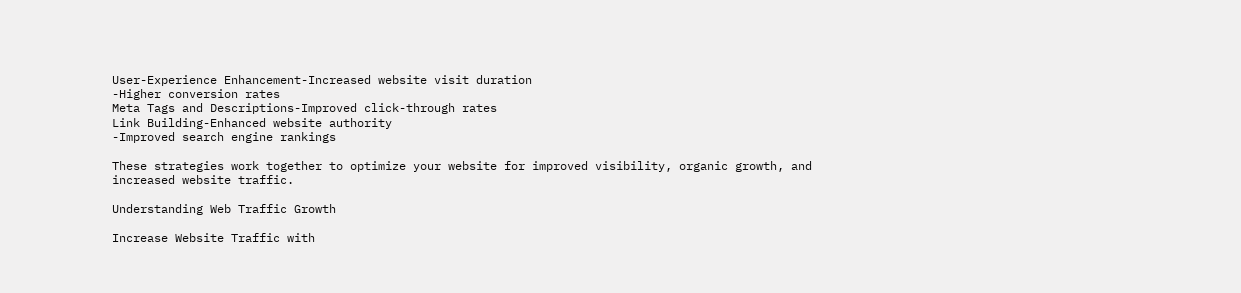User-Experience Enhancement-Increased website visit duration
-Higher conversion rates
Meta Tags and Descriptions-Improved click-through rates
Link Building-Enhanced website authority
-Improved search engine rankings

These strategies work together to optimize your website for improved visibility, organic growth, and increased website traffic.

Understanding Web Traffic Growth

Increase Website Traffic with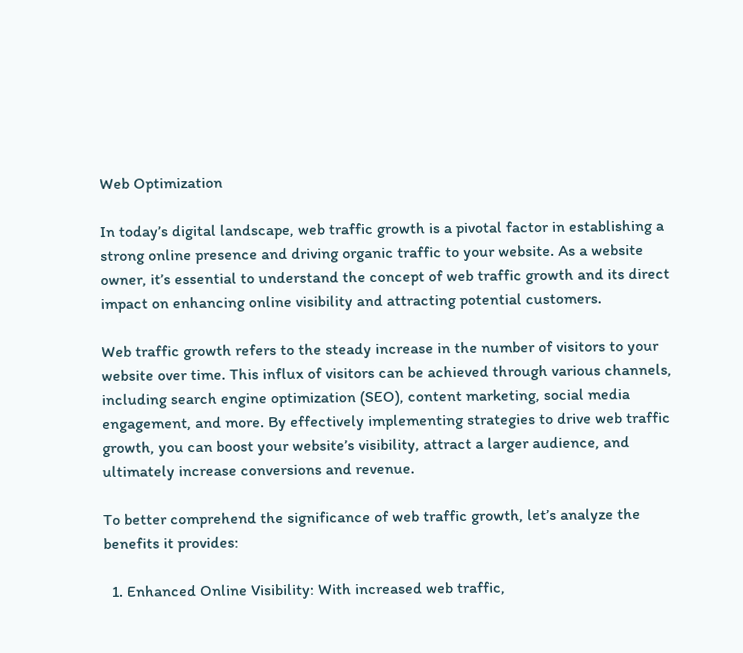Web Optimization

In today’s digital landscape, web traffic growth is a pivotal factor in establishing a strong online presence and driving organic traffic to your website. As a website owner, it’s essential to understand the concept of web traffic growth and its direct impact on enhancing online visibility and attracting potential customers.

Web traffic growth refers to the steady increase in the number of visitors to your website over time. This influx of visitors can be achieved through various channels, including search engine optimization (SEO), content marketing, social media engagement, and more. By effectively implementing strategies to drive web traffic growth, you can boost your website’s visibility, attract a larger audience, and ultimately increase conversions and revenue.

To better comprehend the significance of web traffic growth, let’s analyze the benefits it provides:

  1. Enhanced Online Visibility: With increased web traffic,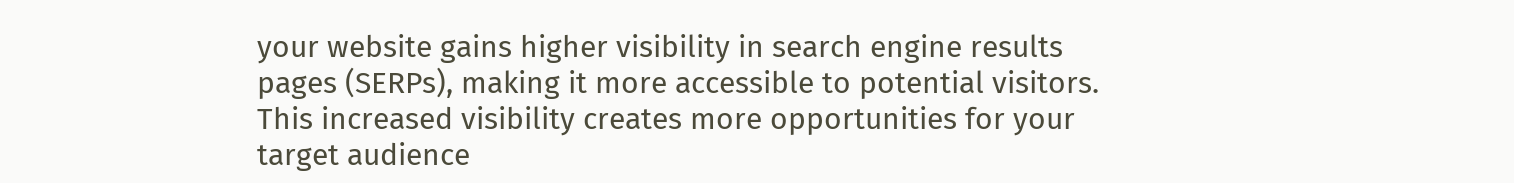your website gains higher visibility in search engine results pages (SERPs), making it more accessible to potential visitors. This increased visibility creates more opportunities for your target audience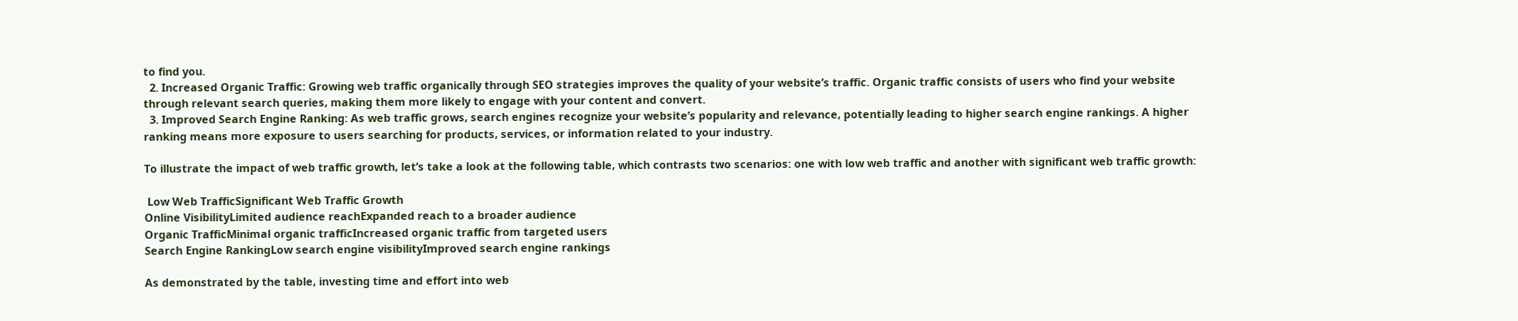to find you.
  2. Increased Organic Traffic: Growing web traffic organically through SEO strategies improves the quality of your website’s traffic. Organic traffic consists of users who find your website through relevant search queries, making them more likely to engage with your content and convert.
  3. Improved Search Engine Ranking: As web traffic grows, search engines recognize your website’s popularity and relevance, potentially leading to higher search engine rankings. A higher ranking means more exposure to users searching for products, services, or information related to your industry.

To illustrate the impact of web traffic growth, let’s take a look at the following table, which contrasts two scenarios: one with low web traffic and another with significant web traffic growth:

 Low Web TrafficSignificant Web Traffic Growth
Online VisibilityLimited audience reachExpanded reach to a broader audience
Organic TrafficMinimal organic trafficIncreased organic traffic from targeted users
Search Engine RankingLow search engine visibilityImproved search engine rankings

As demonstrated by the table, investing time and effort into web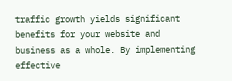traffic growth yields significant benefits for your website and business as a whole. By implementing effective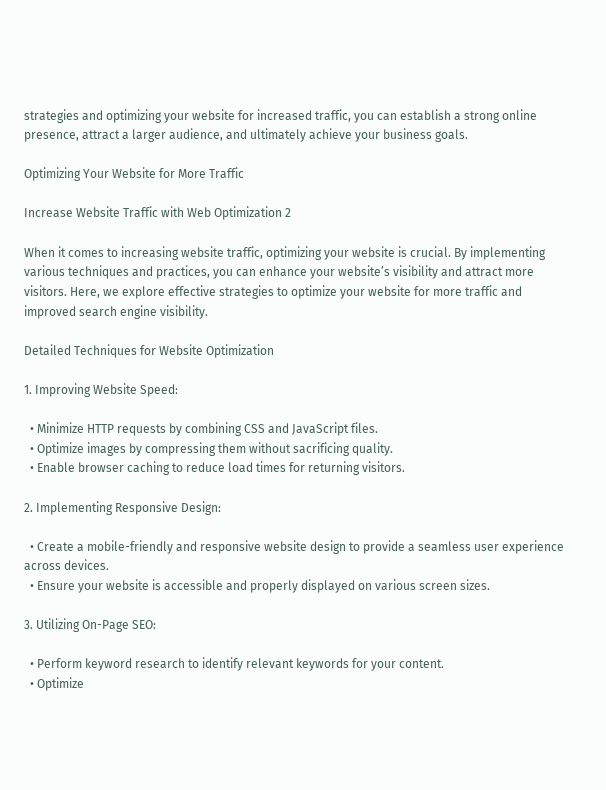strategies and optimizing your website for increased traffic, you can establish a strong online presence, attract a larger audience, and ultimately achieve your business goals.

Optimizing Your Website for More Traffic

Increase Website Traffic with Web Optimization 2

When it comes to increasing website traffic, optimizing your website is crucial. By implementing various techniques and practices, you can enhance your website’s visibility and attract more visitors. Here, we explore effective strategies to optimize your website for more traffic and improved search engine visibility.

Detailed Techniques for Website Optimization

1. Improving Website Speed:

  • Minimize HTTP requests by combining CSS and JavaScript files.
  • Optimize images by compressing them without sacrificing quality.
  • Enable browser caching to reduce load times for returning visitors.

2. Implementing Responsive Design:

  • Create a mobile-friendly and responsive website design to provide a seamless user experience across devices.
  • Ensure your website is accessible and properly displayed on various screen sizes.

3. Utilizing On-Page SEO:

  • Perform keyword research to identify relevant keywords for your content.
  • Optimize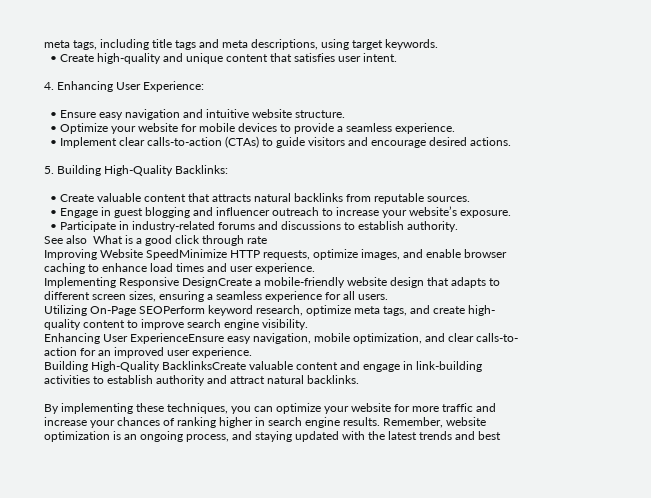meta tags, including title tags and meta descriptions, using target keywords.
  • Create high-quality and unique content that satisfies user intent.

4. Enhancing User Experience:

  • Ensure easy navigation and intuitive website structure.
  • Optimize your website for mobile devices to provide a seamless experience.
  • Implement clear calls-to-action (CTAs) to guide visitors and encourage desired actions.

5. Building High-Quality Backlinks:

  • Create valuable content that attracts natural backlinks from reputable sources.
  • Engage in guest blogging and influencer outreach to increase your website’s exposure.
  • Participate in industry-related forums and discussions to establish authority.
See also  What is a good click through rate
Improving Website SpeedMinimize HTTP requests, optimize images, and enable browser caching to enhance load times and user experience.
Implementing Responsive DesignCreate a mobile-friendly website design that adapts to different screen sizes, ensuring a seamless experience for all users.
Utilizing On-Page SEOPerform keyword research, optimize meta tags, and create high-quality content to improve search engine visibility.
Enhancing User ExperienceEnsure easy navigation, mobile optimization, and clear calls-to-action for an improved user experience.
Building High-Quality BacklinksCreate valuable content and engage in link-building activities to establish authority and attract natural backlinks.

By implementing these techniques, you can optimize your website for more traffic and increase your chances of ranking higher in search engine results. Remember, website optimization is an ongoing process, and staying updated with the latest trends and best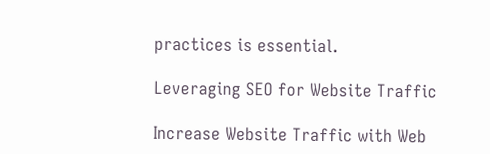practices is essential.

Leveraging SEO for Website Traffic

Increase Website Traffic with Web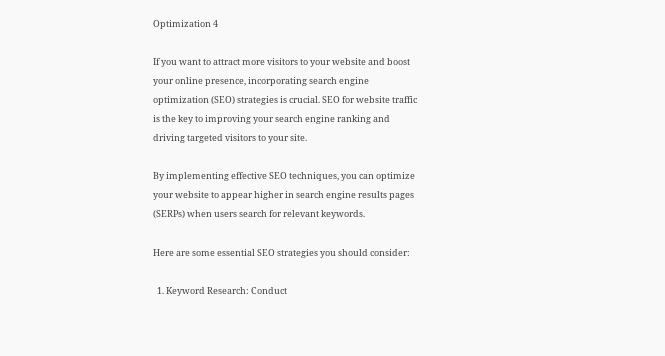Optimization 4

If you want to attract more visitors to your website and boost your online presence, incorporating search engine optimization (SEO) strategies is crucial. SEO for website traffic is the key to improving your search engine ranking and driving targeted visitors to your site.

By implementing effective SEO techniques, you can optimize your website to appear higher in search engine results pages (SERPs) when users search for relevant keywords.

Here are some essential SEO strategies you should consider:

  1. Keyword Research: Conduct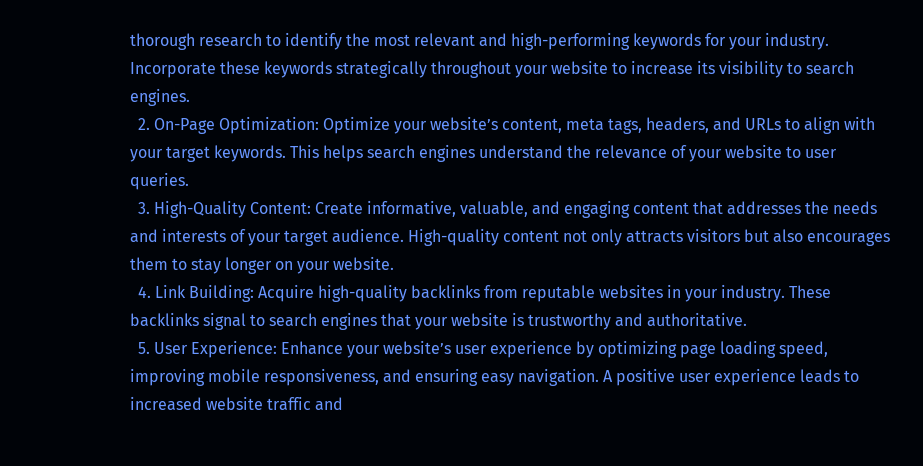thorough research to identify the most relevant and high-performing keywords for your industry. Incorporate these keywords strategically throughout your website to increase its visibility to search engines.
  2. On-Page Optimization: Optimize your website’s content, meta tags, headers, and URLs to align with your target keywords. This helps search engines understand the relevance of your website to user queries.
  3. High-Quality Content: Create informative, valuable, and engaging content that addresses the needs and interests of your target audience. High-quality content not only attracts visitors but also encourages them to stay longer on your website.
  4. Link Building: Acquire high-quality backlinks from reputable websites in your industry. These backlinks signal to search engines that your website is trustworthy and authoritative.
  5. User Experience: Enhance your website’s user experience by optimizing page loading speed, improving mobile responsiveness, and ensuring easy navigation. A positive user experience leads to increased website traffic and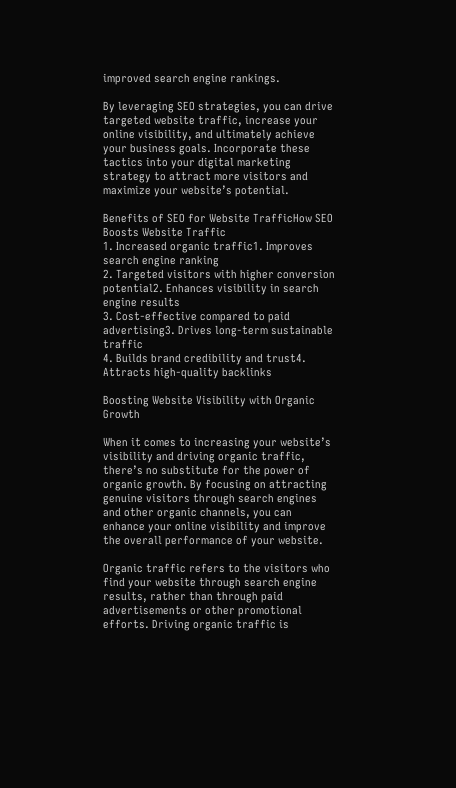improved search engine rankings.

By leveraging SEO strategies, you can drive targeted website traffic, increase your online visibility, and ultimately achieve your business goals. Incorporate these tactics into your digital marketing strategy to attract more visitors and maximize your website’s potential.

Benefits of SEO for Website TrafficHow SEO Boosts Website Traffic
1. Increased organic traffic1. Improves search engine ranking
2. Targeted visitors with higher conversion potential2. Enhances visibility in search engine results
3. Cost-effective compared to paid advertising3. Drives long-term sustainable traffic
4. Builds brand credibility and trust4. Attracts high-quality backlinks

Boosting Website Visibility with Organic Growth

When it comes to increasing your website’s visibility and driving organic traffic, there’s no substitute for the power of organic growth. By focusing on attracting genuine visitors through search engines and other organic channels, you can enhance your online visibility and improve the overall performance of your website.

Organic traffic refers to the visitors who find your website through search engine results, rather than through paid advertisements or other promotional efforts. Driving organic traffic is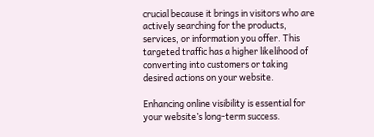crucial because it brings in visitors who are actively searching for the products, services, or information you offer. This targeted traffic has a higher likelihood of converting into customers or taking desired actions on your website.

Enhancing online visibility is essential for your website’s long-term success.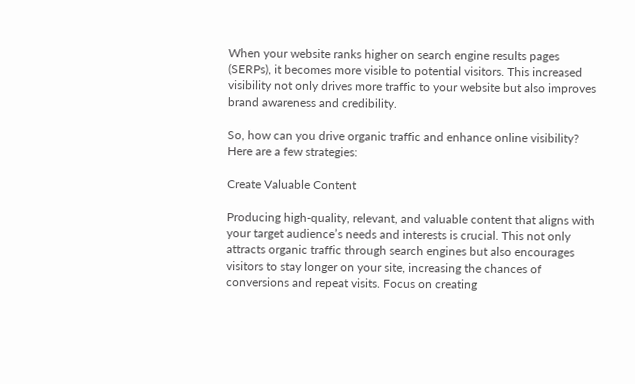When your website ranks higher on search engine results pages (SERPs), it becomes more visible to potential visitors. This increased visibility not only drives more traffic to your website but also improves brand awareness and credibility.

So, how can you drive organic traffic and enhance online visibility? Here are a few strategies:

Create Valuable Content

Producing high-quality, relevant, and valuable content that aligns with your target audience’s needs and interests is crucial. This not only attracts organic traffic through search engines but also encourages visitors to stay longer on your site, increasing the chances of conversions and repeat visits. Focus on creating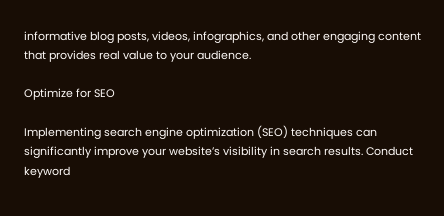informative blog posts, videos, infographics, and other engaging content that provides real value to your audience.

Optimize for SEO

Implementing search engine optimization (SEO) techniques can significantly improve your website’s visibility in search results. Conduct keyword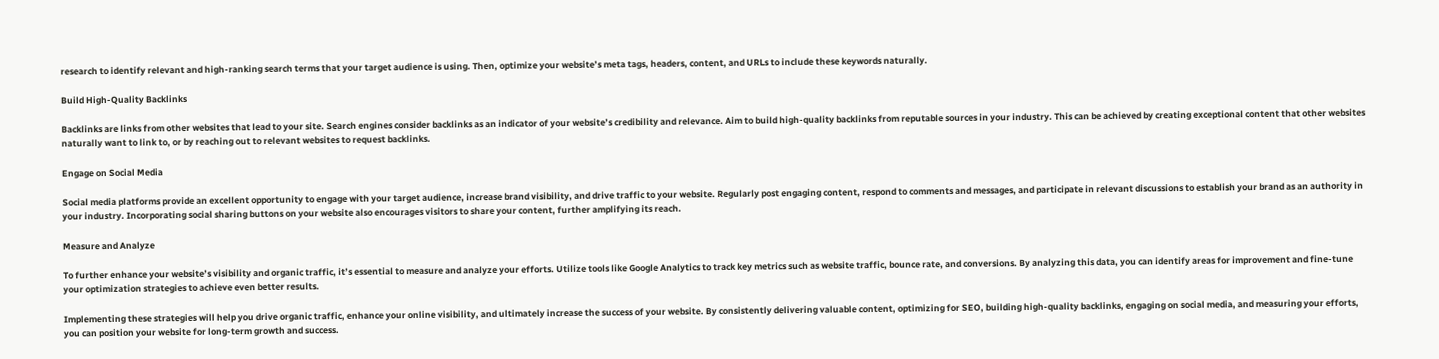research to identify relevant and high-ranking search terms that your target audience is using. Then, optimize your website’s meta tags, headers, content, and URLs to include these keywords naturally.

Build High-Quality Backlinks

Backlinks are links from other websites that lead to your site. Search engines consider backlinks as an indicator of your website’s credibility and relevance. Aim to build high-quality backlinks from reputable sources in your industry. This can be achieved by creating exceptional content that other websites naturally want to link to, or by reaching out to relevant websites to request backlinks.

Engage on Social Media

Social media platforms provide an excellent opportunity to engage with your target audience, increase brand visibility, and drive traffic to your website. Regularly post engaging content, respond to comments and messages, and participate in relevant discussions to establish your brand as an authority in your industry. Incorporating social sharing buttons on your website also encourages visitors to share your content, further amplifying its reach.

Measure and Analyze

To further enhance your website’s visibility and organic traffic, it’s essential to measure and analyze your efforts. Utilize tools like Google Analytics to track key metrics such as website traffic, bounce rate, and conversions. By analyzing this data, you can identify areas for improvement and fine-tune your optimization strategies to achieve even better results.

Implementing these strategies will help you drive organic traffic, enhance your online visibility, and ultimately increase the success of your website. By consistently delivering valuable content, optimizing for SEO, building high-quality backlinks, engaging on social media, and measuring your efforts, you can position your website for long-term growth and success.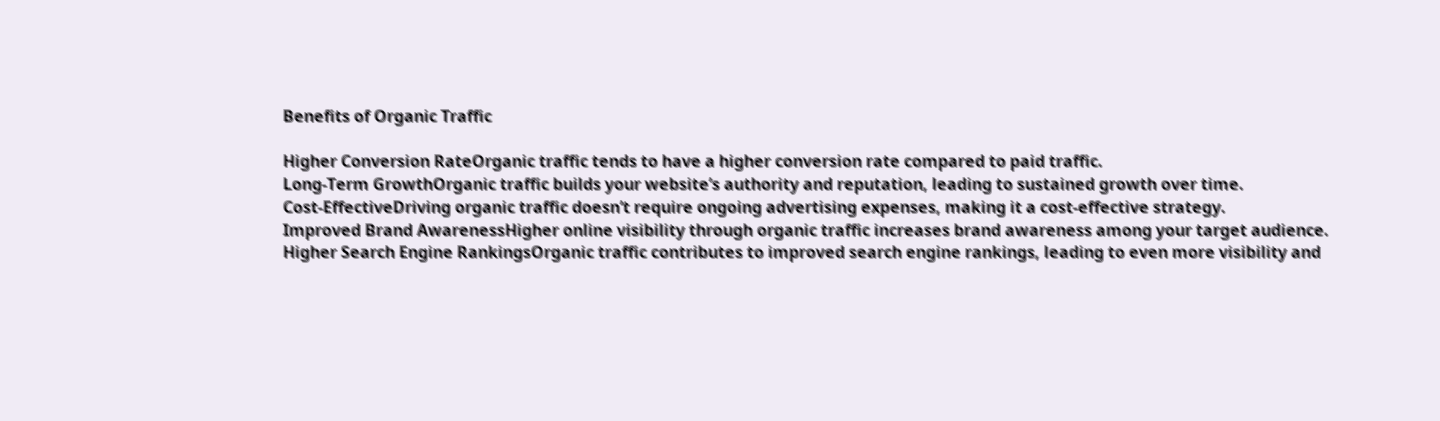Benefits of Organic Traffic

Higher Conversion RateOrganic traffic tends to have a higher conversion rate compared to paid traffic.
Long-Term GrowthOrganic traffic builds your website’s authority and reputation, leading to sustained growth over time.
Cost-EffectiveDriving organic traffic doesn’t require ongoing advertising expenses, making it a cost-effective strategy.
Improved Brand AwarenessHigher online visibility through organic traffic increases brand awareness among your target audience.
Higher Search Engine RankingsOrganic traffic contributes to improved search engine rankings, leading to even more visibility and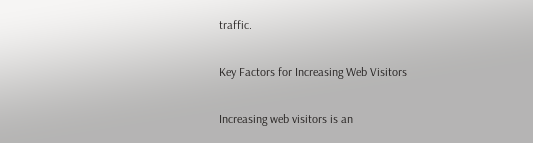traffic.

Key Factors for Increasing Web Visitors

Increasing web visitors is an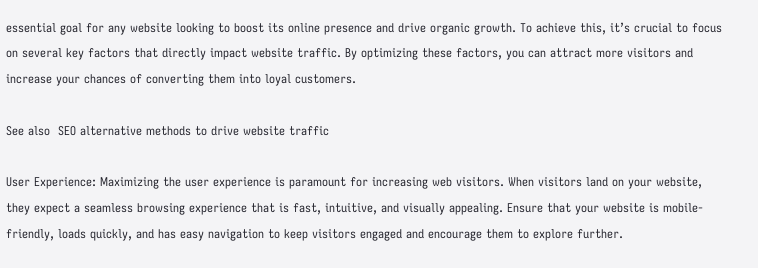essential goal for any website looking to boost its online presence and drive organic growth. To achieve this, it’s crucial to focus on several key factors that directly impact website traffic. By optimizing these factors, you can attract more visitors and increase your chances of converting them into loyal customers.

See also  SEO alternative methods to drive website traffic

User Experience: Maximizing the user experience is paramount for increasing web visitors. When visitors land on your website, they expect a seamless browsing experience that is fast, intuitive, and visually appealing. Ensure that your website is mobile-friendly, loads quickly, and has easy navigation to keep visitors engaged and encourage them to explore further.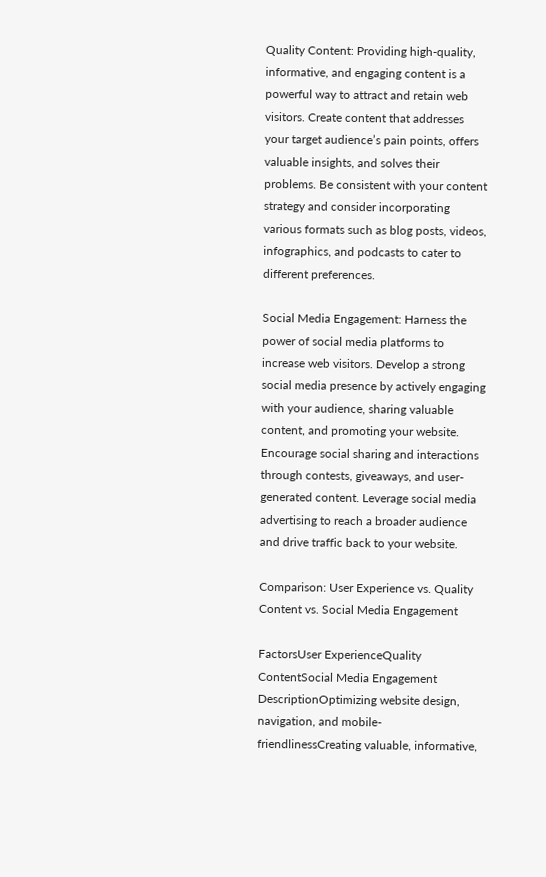Quality Content: Providing high-quality, informative, and engaging content is a powerful way to attract and retain web visitors. Create content that addresses your target audience’s pain points, offers valuable insights, and solves their problems. Be consistent with your content strategy and consider incorporating various formats such as blog posts, videos, infographics, and podcasts to cater to different preferences.

Social Media Engagement: Harness the power of social media platforms to increase web visitors. Develop a strong social media presence by actively engaging with your audience, sharing valuable content, and promoting your website. Encourage social sharing and interactions through contests, giveaways, and user-generated content. Leverage social media advertising to reach a broader audience and drive traffic back to your website.

Comparison: User Experience vs. Quality Content vs. Social Media Engagement

FactorsUser ExperienceQuality ContentSocial Media Engagement
DescriptionOptimizing website design, navigation, and mobile-friendlinessCreating valuable, informative,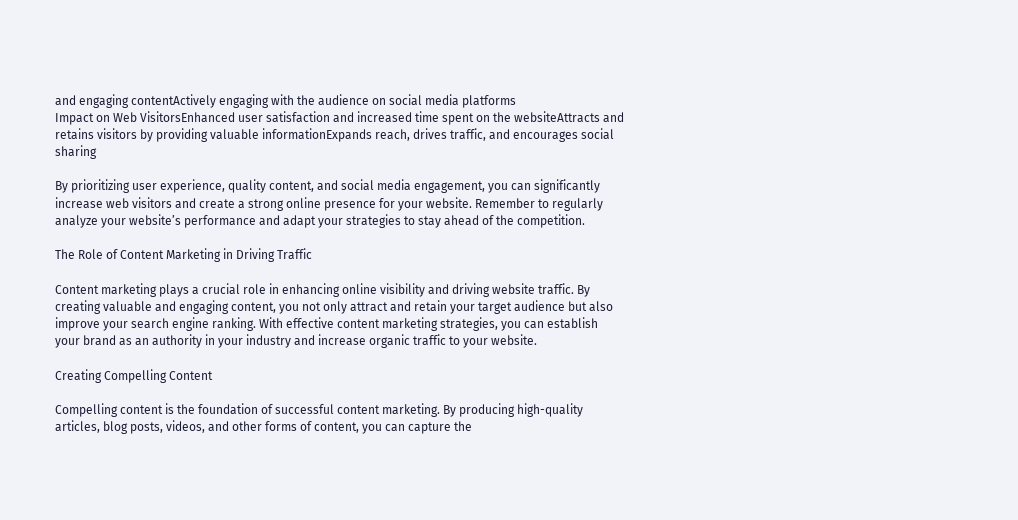and engaging contentActively engaging with the audience on social media platforms
Impact on Web VisitorsEnhanced user satisfaction and increased time spent on the websiteAttracts and retains visitors by providing valuable informationExpands reach, drives traffic, and encourages social sharing

By prioritizing user experience, quality content, and social media engagement, you can significantly increase web visitors and create a strong online presence for your website. Remember to regularly analyze your website’s performance and adapt your strategies to stay ahead of the competition.

The Role of Content Marketing in Driving Traffic

Content marketing plays a crucial role in enhancing online visibility and driving website traffic. By creating valuable and engaging content, you not only attract and retain your target audience but also improve your search engine ranking. With effective content marketing strategies, you can establish your brand as an authority in your industry and increase organic traffic to your website.

Creating Compelling Content

Compelling content is the foundation of successful content marketing. By producing high-quality articles, blog posts, videos, and other forms of content, you can capture the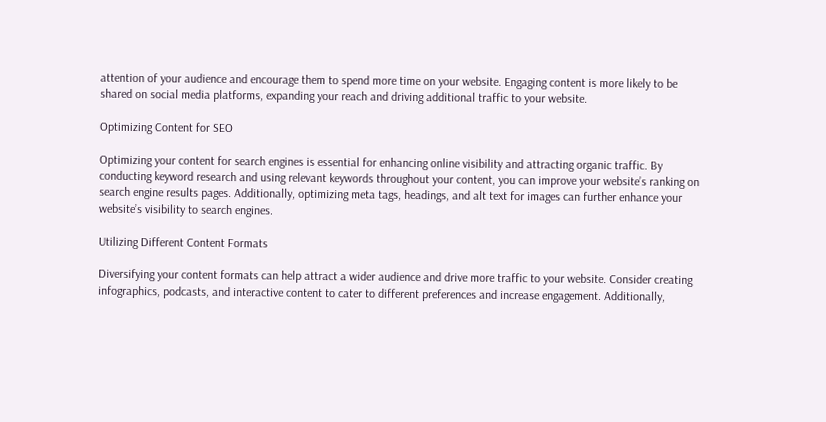attention of your audience and encourage them to spend more time on your website. Engaging content is more likely to be shared on social media platforms, expanding your reach and driving additional traffic to your website.

Optimizing Content for SEO

Optimizing your content for search engines is essential for enhancing online visibility and attracting organic traffic. By conducting keyword research and using relevant keywords throughout your content, you can improve your website’s ranking on search engine results pages. Additionally, optimizing meta tags, headings, and alt text for images can further enhance your website’s visibility to search engines.

Utilizing Different Content Formats

Diversifying your content formats can help attract a wider audience and drive more traffic to your website. Consider creating infographics, podcasts, and interactive content to cater to different preferences and increase engagement. Additionally,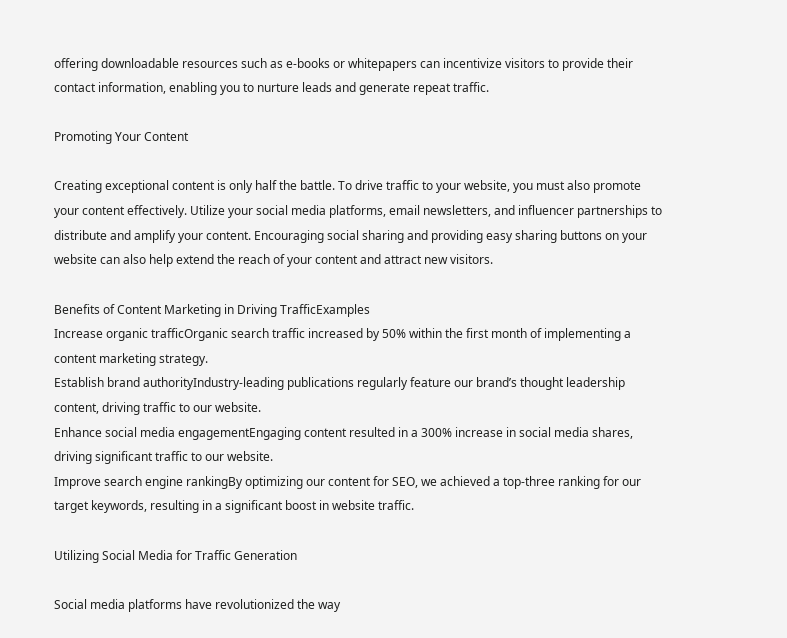offering downloadable resources such as e-books or whitepapers can incentivize visitors to provide their contact information, enabling you to nurture leads and generate repeat traffic.

Promoting Your Content

Creating exceptional content is only half the battle. To drive traffic to your website, you must also promote your content effectively. Utilize your social media platforms, email newsletters, and influencer partnerships to distribute and amplify your content. Encouraging social sharing and providing easy sharing buttons on your website can also help extend the reach of your content and attract new visitors.

Benefits of Content Marketing in Driving TrafficExamples
Increase organic trafficOrganic search traffic increased by 50% within the first month of implementing a content marketing strategy.
Establish brand authorityIndustry-leading publications regularly feature our brand’s thought leadership content, driving traffic to our website.
Enhance social media engagementEngaging content resulted in a 300% increase in social media shares, driving significant traffic to our website.
Improve search engine rankingBy optimizing our content for SEO, we achieved a top-three ranking for our target keywords, resulting in a significant boost in website traffic.

Utilizing Social Media for Traffic Generation

Social media platforms have revolutionized the way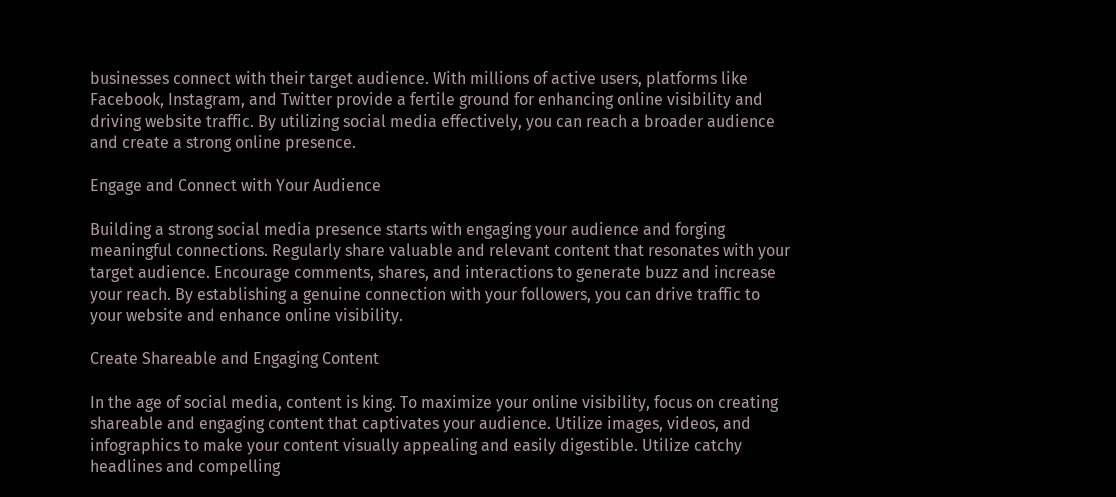businesses connect with their target audience. With millions of active users, platforms like Facebook, Instagram, and Twitter provide a fertile ground for enhancing online visibility and driving website traffic. By utilizing social media effectively, you can reach a broader audience and create a strong online presence.

Engage and Connect with Your Audience

Building a strong social media presence starts with engaging your audience and forging meaningful connections. Regularly share valuable and relevant content that resonates with your target audience. Encourage comments, shares, and interactions to generate buzz and increase your reach. By establishing a genuine connection with your followers, you can drive traffic to your website and enhance online visibility.

Create Shareable and Engaging Content

In the age of social media, content is king. To maximize your online visibility, focus on creating shareable and engaging content that captivates your audience. Utilize images, videos, and infographics to make your content visually appealing and easily digestible. Utilize catchy headlines and compelling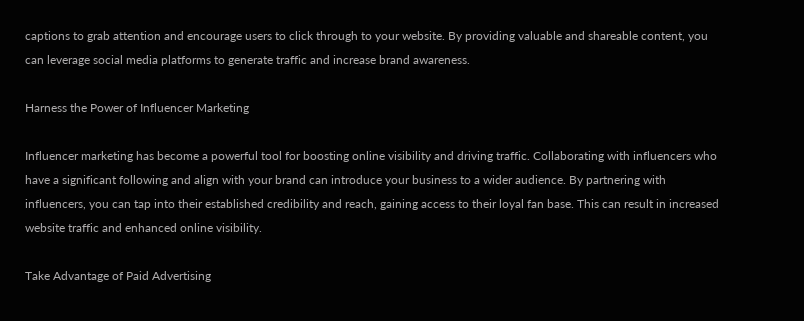captions to grab attention and encourage users to click through to your website. By providing valuable and shareable content, you can leverage social media platforms to generate traffic and increase brand awareness.

Harness the Power of Influencer Marketing

Influencer marketing has become a powerful tool for boosting online visibility and driving traffic. Collaborating with influencers who have a significant following and align with your brand can introduce your business to a wider audience. By partnering with influencers, you can tap into their established credibility and reach, gaining access to their loyal fan base. This can result in increased website traffic and enhanced online visibility.

Take Advantage of Paid Advertising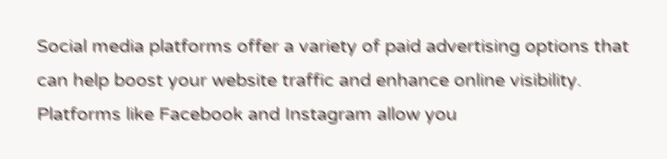Social media platforms offer a variety of paid advertising options that can help boost your website traffic and enhance online visibility. Platforms like Facebook and Instagram allow you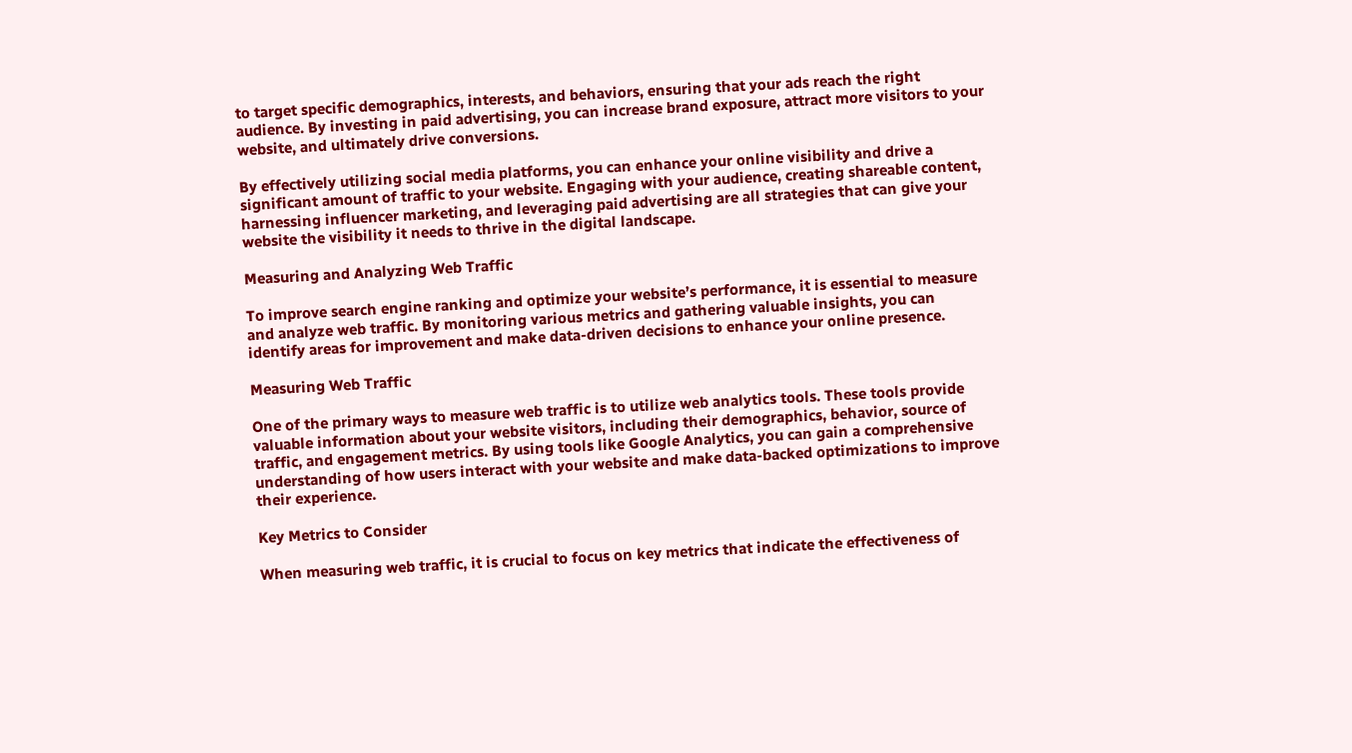to target specific demographics, interests, and behaviors, ensuring that your ads reach the right audience. By investing in paid advertising, you can increase brand exposure, attract more visitors to your website, and ultimately drive conversions.

By effectively utilizing social media platforms, you can enhance your online visibility and drive a significant amount of traffic to your website. Engaging with your audience, creating shareable content, harnessing influencer marketing, and leveraging paid advertising are all strategies that can give your website the visibility it needs to thrive in the digital landscape.

Measuring and Analyzing Web Traffic

To improve search engine ranking and optimize your website’s performance, it is essential to measure and analyze web traffic. By monitoring various metrics and gathering valuable insights, you can identify areas for improvement and make data-driven decisions to enhance your online presence.

Measuring Web Traffic

One of the primary ways to measure web traffic is to utilize web analytics tools. These tools provide valuable information about your website visitors, including their demographics, behavior, source of traffic, and engagement metrics. By using tools like Google Analytics, you can gain a comprehensive understanding of how users interact with your website and make data-backed optimizations to improve their experience.

Key Metrics to Consider

When measuring web traffic, it is crucial to focus on key metrics that indicate the effectiveness of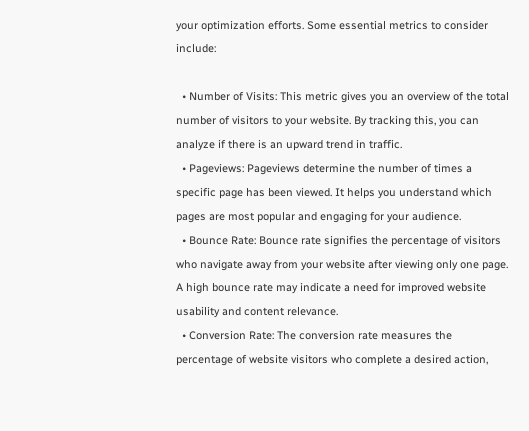your optimization efforts. Some essential metrics to consider include:

  • Number of Visits: This metric gives you an overview of the total number of visitors to your website. By tracking this, you can analyze if there is an upward trend in traffic.
  • Pageviews: Pageviews determine the number of times a specific page has been viewed. It helps you understand which pages are most popular and engaging for your audience.
  • Bounce Rate: Bounce rate signifies the percentage of visitors who navigate away from your website after viewing only one page. A high bounce rate may indicate a need for improved website usability and content relevance.
  • Conversion Rate: The conversion rate measures the percentage of website visitors who complete a desired action,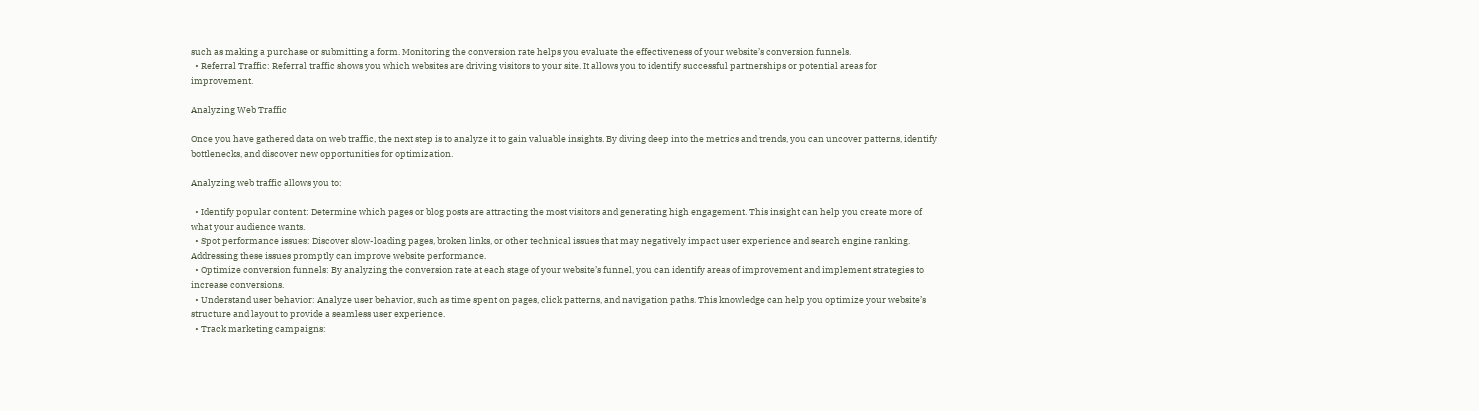such as making a purchase or submitting a form. Monitoring the conversion rate helps you evaluate the effectiveness of your website’s conversion funnels.
  • Referral Traffic: Referral traffic shows you which websites are driving visitors to your site. It allows you to identify successful partnerships or potential areas for improvement.

Analyzing Web Traffic

Once you have gathered data on web traffic, the next step is to analyze it to gain valuable insights. By diving deep into the metrics and trends, you can uncover patterns, identify bottlenecks, and discover new opportunities for optimization.

Analyzing web traffic allows you to:

  • Identify popular content: Determine which pages or blog posts are attracting the most visitors and generating high engagement. This insight can help you create more of what your audience wants.
  • Spot performance issues: Discover slow-loading pages, broken links, or other technical issues that may negatively impact user experience and search engine ranking. Addressing these issues promptly can improve website performance.
  • Optimize conversion funnels: By analyzing the conversion rate at each stage of your website’s funnel, you can identify areas of improvement and implement strategies to increase conversions.
  • Understand user behavior: Analyze user behavior, such as time spent on pages, click patterns, and navigation paths. This knowledge can help you optimize your website’s structure and layout to provide a seamless user experience.
  • Track marketing campaigns: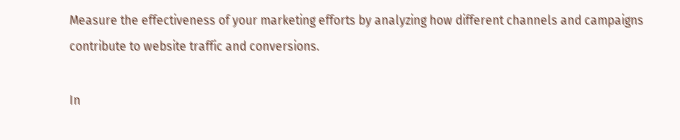Measure the effectiveness of your marketing efforts by analyzing how different channels and campaigns contribute to website traffic and conversions.

In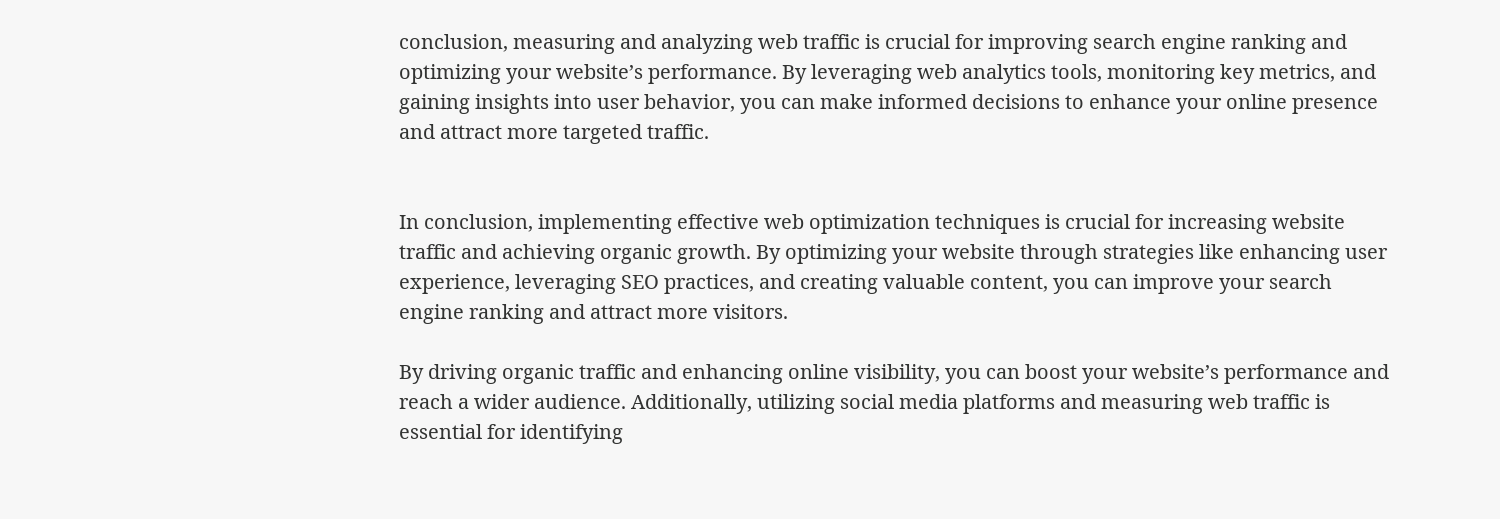conclusion, measuring and analyzing web traffic is crucial for improving search engine ranking and optimizing your website’s performance. By leveraging web analytics tools, monitoring key metrics, and gaining insights into user behavior, you can make informed decisions to enhance your online presence and attract more targeted traffic.


In conclusion, implementing effective web optimization techniques is crucial for increasing website traffic and achieving organic growth. By optimizing your website through strategies like enhancing user experience, leveraging SEO practices, and creating valuable content, you can improve your search engine ranking and attract more visitors.

By driving organic traffic and enhancing online visibility, you can boost your website’s performance and reach a wider audience. Additionally, utilizing social media platforms and measuring web traffic is essential for identifying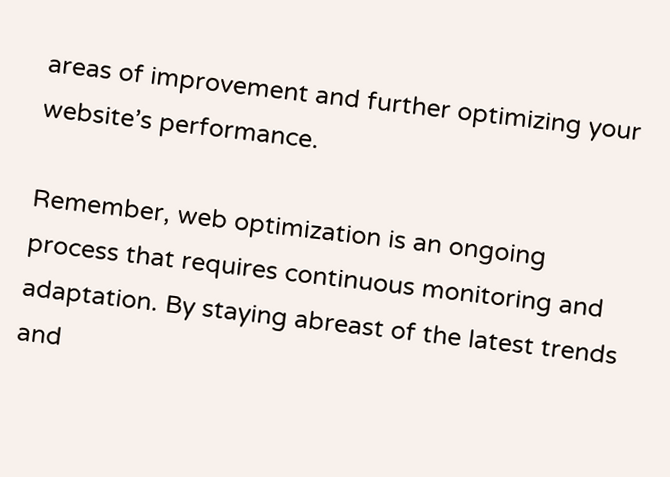areas of improvement and further optimizing your website’s performance.

Remember, web optimization is an ongoing process that requires continuous monitoring and adaptation. By staying abreast of the latest trends and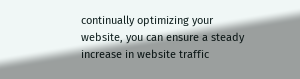continually optimizing your website, you can ensure a steady increase in website traffic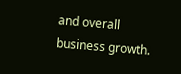and overall business growth.